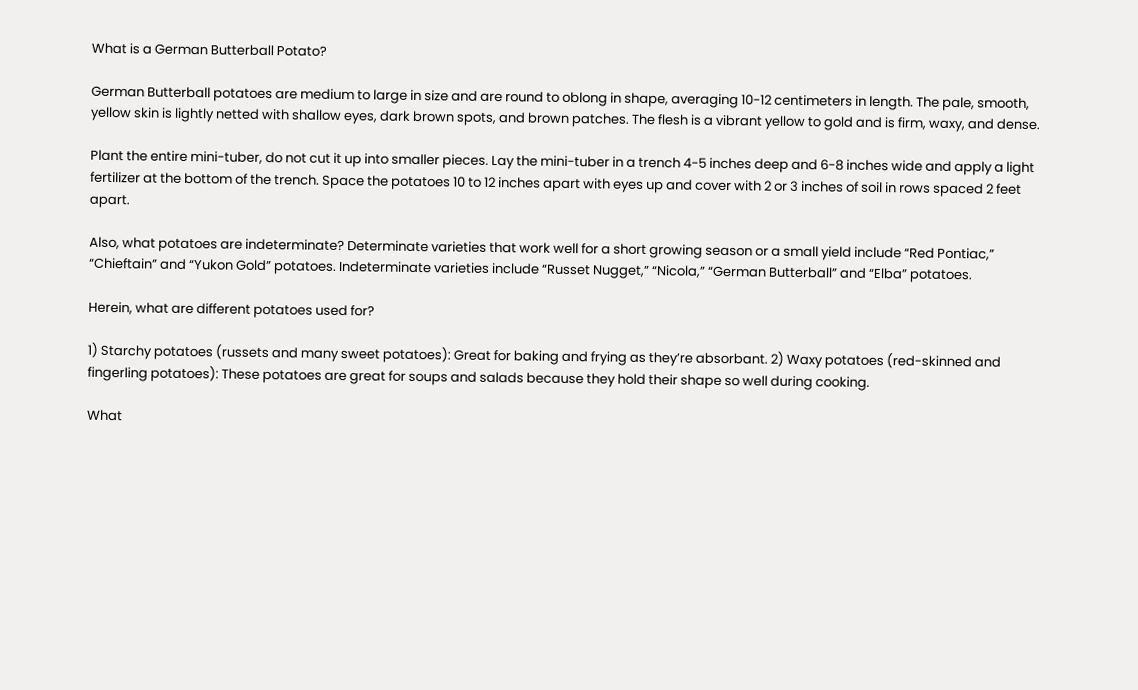What is a German Butterball Potato?

German Butterball potatoes are medium to large in size and are round to oblong in shape, averaging 10-12 centimeters in length. The pale, smooth, yellow skin is lightly netted with shallow eyes, dark brown spots, and brown patches. The flesh is a vibrant yellow to gold and is firm, waxy, and dense.

Plant the entire mini-tuber, do not cut it up into smaller pieces. Lay the mini-tuber in a trench 4-5 inches deep and 6-8 inches wide and apply a light fertilizer at the bottom of the trench. Space the potatoes 10 to 12 inches apart with eyes up and cover with 2 or 3 inches of soil in rows spaced 2 feet apart.

Also, what potatoes are indeterminate? Determinate varieties that work well for a short growing season or a small yield include “Red Pontiac,” “Chieftain” and “Yukon Gold” potatoes. Indeterminate varieties include “Russet Nugget,” “Nicola,” “German Butterball” and “Elba” potatoes.

Herein, what are different potatoes used for?

1) Starchy potatoes (russets and many sweet potatoes): Great for baking and frying as they’re absorbant. 2) Waxy potatoes (red-skinned and fingerling potatoes): These potatoes are great for soups and salads because they hold their shape so well during cooking.

What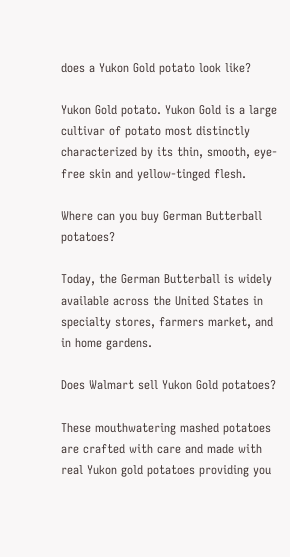does a Yukon Gold potato look like?

Yukon Gold potato. Yukon Gold is a large cultivar of potato most distinctly characterized by its thin, smooth, eye-free skin and yellow-tinged flesh.

Where can you buy German Butterball potatoes?

Today, the German Butterball is widely available across the United States in specialty stores, farmers market, and in home gardens.

Does Walmart sell Yukon Gold potatoes?

These mouthwatering mashed potatoes are crafted with care and made with real Yukon gold potatoes providing you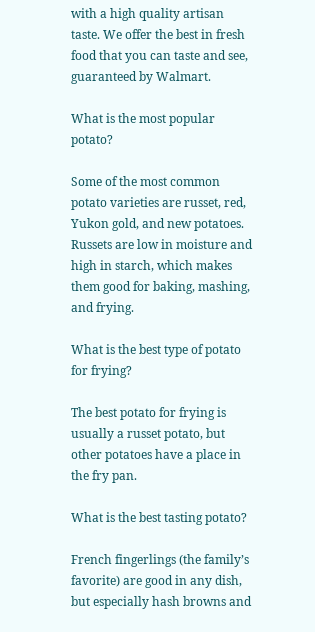with a high quality artisan taste. We offer the best in fresh food that you can taste and see, guaranteed by Walmart.

What is the most popular potato?

Some of the most common potato varieties are russet, red, Yukon gold, and new potatoes. Russets are low in moisture and high in starch, which makes them good for baking, mashing, and frying.

What is the best type of potato for frying?

The best potato for frying is usually a russet potato, but other potatoes have a place in the fry pan.

What is the best tasting potato?

French fingerlings (the family’s favorite) are good in any dish, but especially hash browns and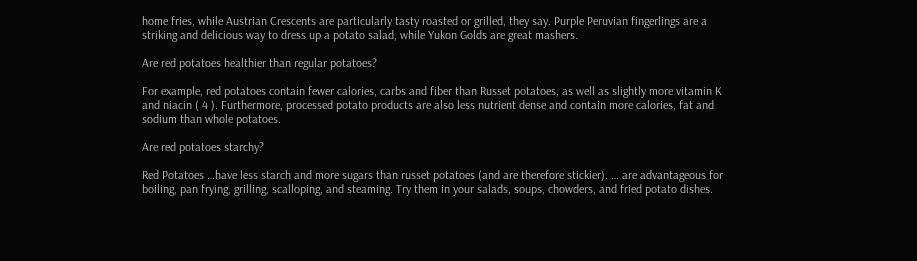home fries, while Austrian Crescents are particularly tasty roasted or grilled, they say. Purple Peruvian fingerlings are a striking and delicious way to dress up a potato salad, while Yukon Golds are great mashers.

Are red potatoes healthier than regular potatoes?

For example, red potatoes contain fewer calories, carbs and fiber than Russet potatoes, as well as slightly more vitamin K and niacin ( 4 ). Furthermore, processed potato products are also less nutrient dense and contain more calories, fat and sodium than whole potatoes.

Are red potatoes starchy?

Red Potatoes …have less starch and more sugars than russet potatoes (and are therefore stickier). … are advantageous for boiling, pan frying, grilling, scalloping, and steaming. Try them in your salads, soups, chowders, and fried potato dishes.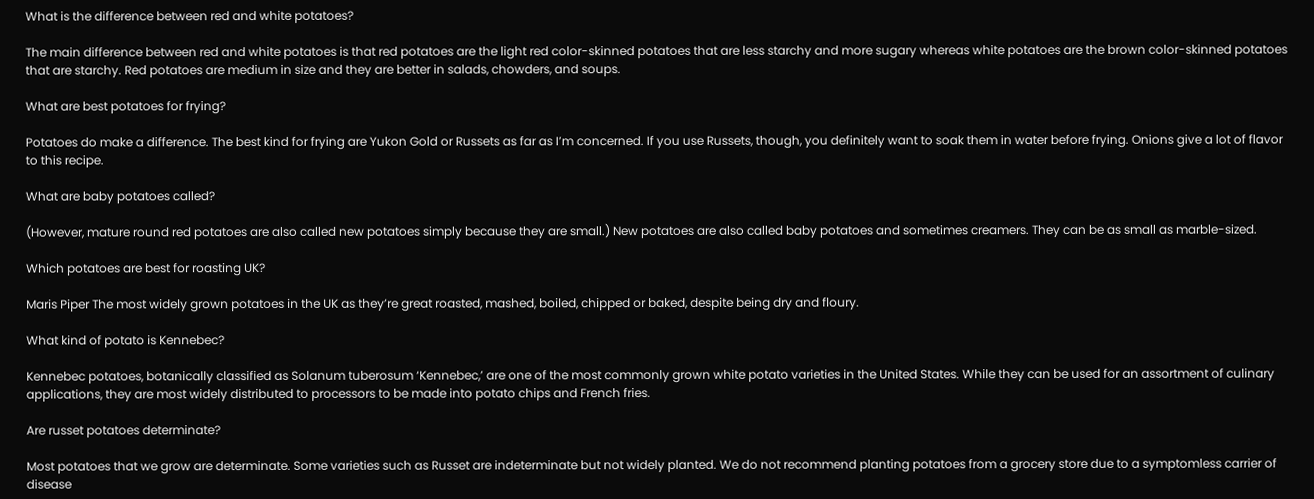What is the difference between red and white potatoes?

The main difference between red and white potatoes is that red potatoes are the light red color-skinned potatoes that are less starchy and more sugary whereas white potatoes are the brown color-skinned potatoes that are starchy. Red potatoes are medium in size and they are better in salads, chowders, and soups.

What are best potatoes for frying?

Potatoes do make a difference. The best kind for frying are Yukon Gold or Russets as far as I’m concerned. If you use Russets, though, you definitely want to soak them in water before frying. Onions give a lot of flavor to this recipe.

What are baby potatoes called?

(However, mature round red potatoes are also called new potatoes simply because they are small.) New potatoes are also called baby potatoes and sometimes creamers. They can be as small as marble-sized.

Which potatoes are best for roasting UK?

Maris Piper The most widely grown potatoes in the UK as they’re great roasted, mashed, boiled, chipped or baked, despite being dry and floury.

What kind of potato is Kennebec?

Kennebec potatoes, botanically classified as Solanum tuberosum ‘Kennebec,’ are one of the most commonly grown white potato varieties in the United States. While they can be used for an assortment of culinary applications, they are most widely distributed to processors to be made into potato chips and French fries.

Are russet potatoes determinate?

Most potatoes that we grow are determinate. Some varieties such as Russet are indeterminate but not widely planted. We do not recommend planting potatoes from a grocery store due to a symptomless carrier of disease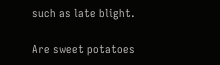such as late blight.

Are sweet potatoes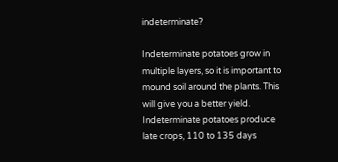indeterminate?

Indeterminate potatoes grow in multiple layers, so it is important to mound soil around the plants. This will give you a better yield. Indeterminate potatoes produce late crops, 110 to 135 days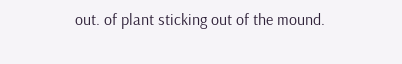out. of plant sticking out of the mound.